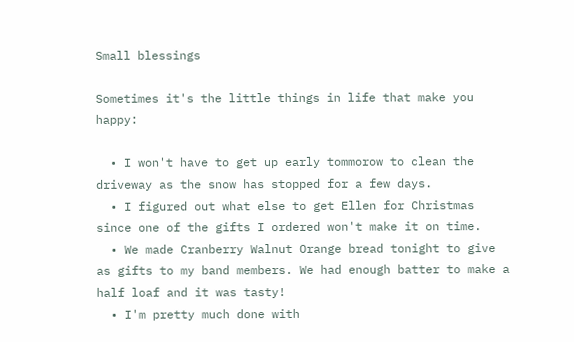Small blessings

Sometimes it's the little things in life that make you happy:

  • I won't have to get up early tommorow to clean the driveway as the snow has stopped for a few days.
  • I figured out what else to get Ellen for Christmas since one of the gifts I ordered won't make it on time.
  • We made Cranberry Walnut Orange bread tonight to give as gifts to my band members. We had enough batter to make a half loaf and it was tasty!
  • I'm pretty much done with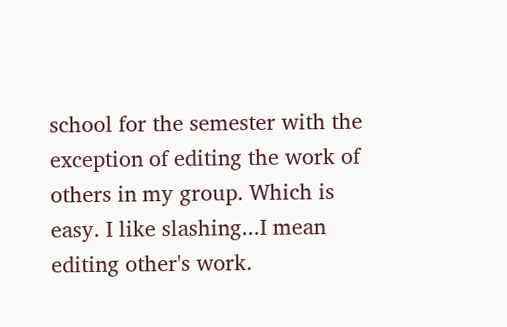school for the semester with the exception of editing the work of others in my group. Which is easy. I like slashing...I mean editing other's work.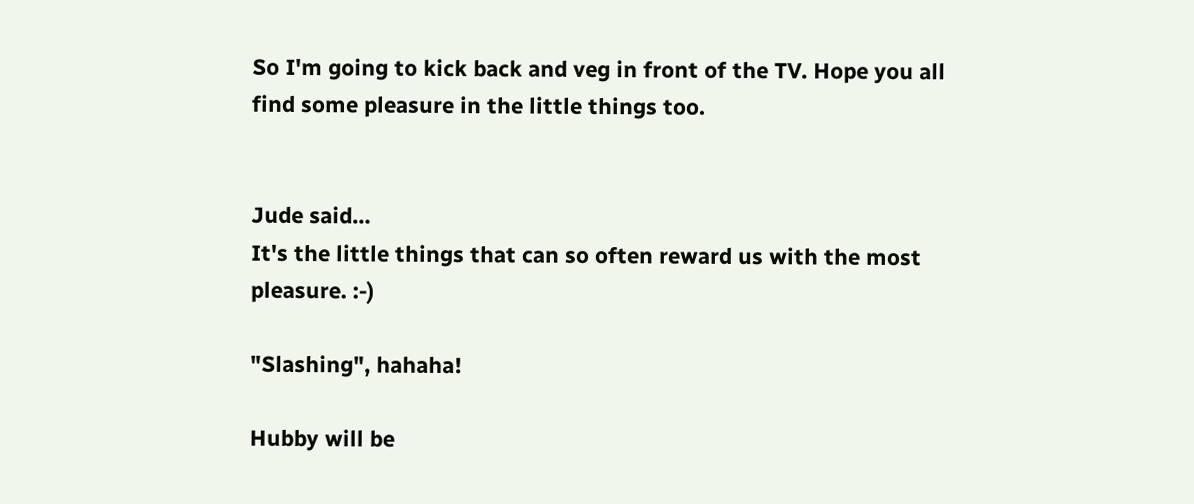So I'm going to kick back and veg in front of the TV. Hope you all find some pleasure in the little things too.


Jude said…
It's the little things that can so often reward us with the most pleasure. :-)

"Slashing", hahaha!

Hubby will be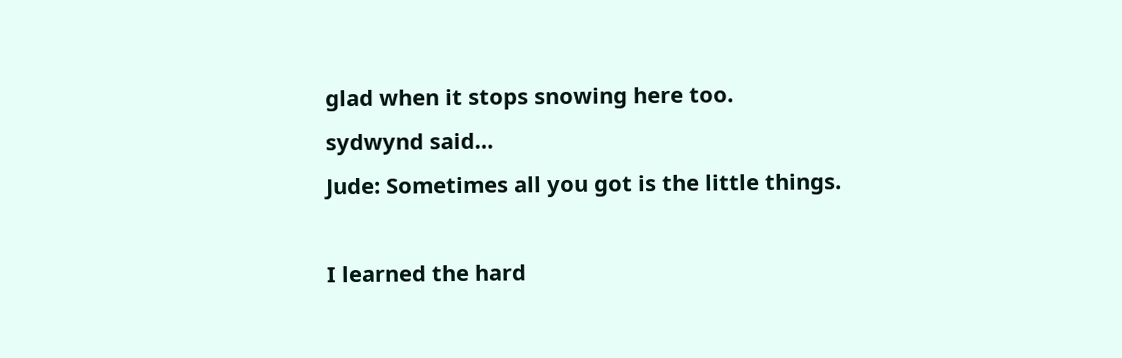glad when it stops snowing here too.
sydwynd said…
Jude: Sometimes all you got is the little things.

I learned the hard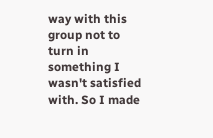way with this group not to turn in something I wasn't satisfied with. So I made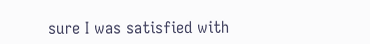sure I was satisfied with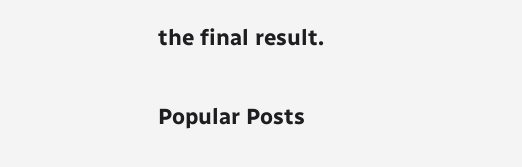the final result.

Popular Posts